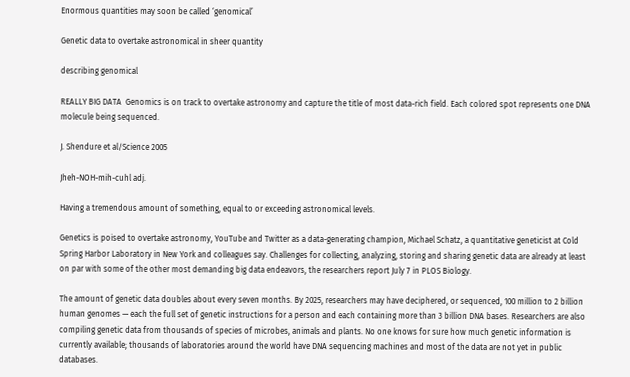Enormous quantities may soon be called ‘genomical’

Genetic data to overtake astronomical in sheer quantity

describing genomical

REALLY BIG DATA  Genomics is on track to overtake astronomy and capture the title of most data-rich field. Each colored spot represents one DNA molecule being sequenced.

J. Shendure et al/Science 2005

Jheh-NOH-mih-cuhl adj.

Having a tremendous amount of something, equal to or exceeding astronomical levels.

Genetics is poised to overtake astronomy, YouTube and Twitter as a data-generating champion, Michael Schatz, a quantitative geneticist at Cold Spring Harbor Laboratory in New York and colleagues say. Challenges for collecting, analyzing, storing and sharing genetic data are already at least on par with some of the other most demanding big data endeavors, the researchers report July 7 in PLOS Biology.

The amount of genetic data doubles about every seven months. By 2025, researchers may have deciphered, or sequenced, 100 million to 2 billion human genomes — each the full set of genetic instructions for a person and each containing more than 3 billion DNA bases. Researchers are also compiling genetic data from thousands of species of microbes, animals and plants. No one knows for sure how much genetic information is currently available; thousands of laboratories around the world have DNA sequencing machines and most of the data are not yet in public databases.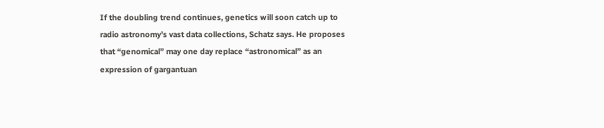If the doubling trend continues, genetics will soon catch up to radio astronomy’s vast data collections, Schatz says. He proposes that “genomical” may one day replace “astronomical” as an expression of gargantuan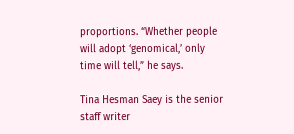proportions. “Whether people will adopt ‘genomical,’ only time will tell,” he says.

Tina Hesman Saey is the senior staff writer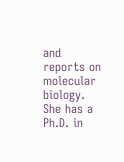and reports on molecular biology. She has a Ph.D. in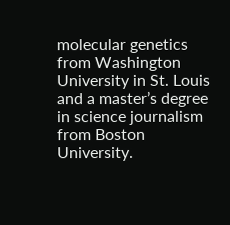molecular genetics from Washington University in St. Louis and a master’s degree in science journalism from Boston University.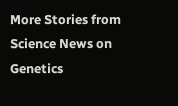More Stories from Science News on Genetics